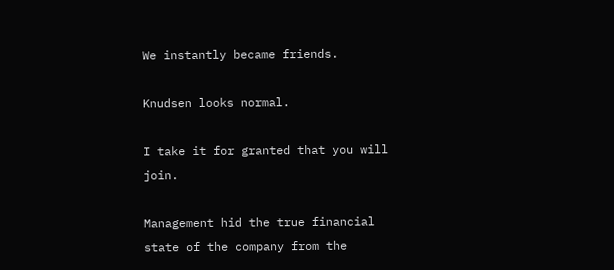We instantly became friends.

Knudsen looks normal.

I take it for granted that you will join.

Management hid the true financial state of the company from the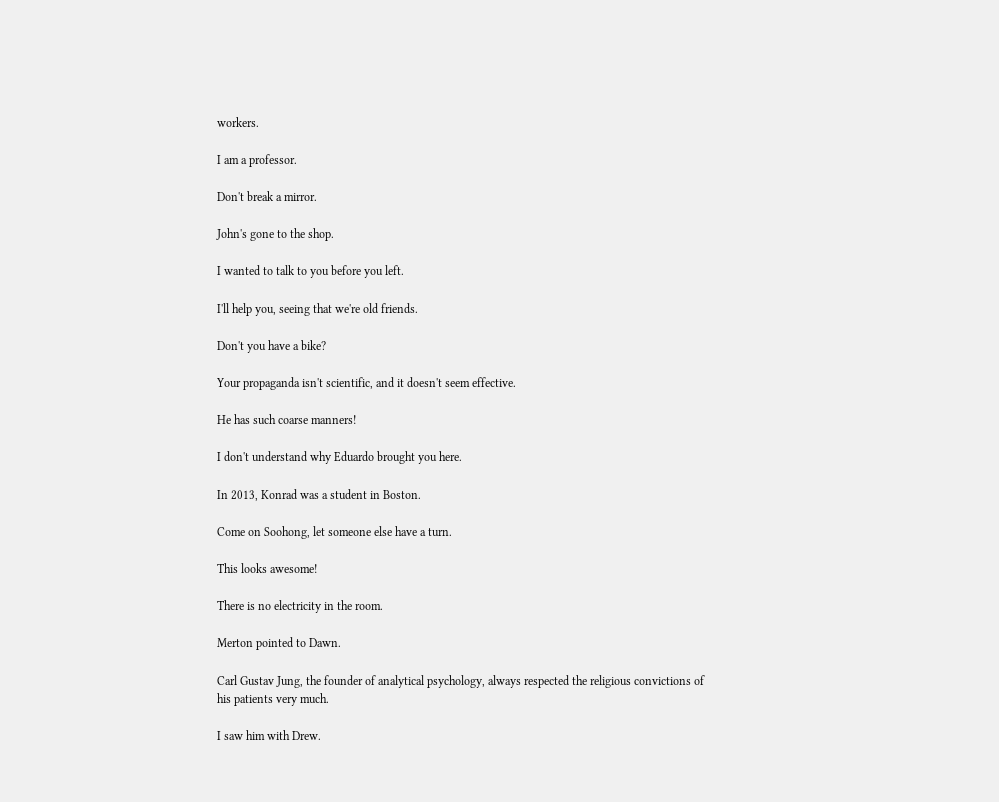workers.

I am a professor.

Don't break a mirror.

John's gone to the shop.

I wanted to talk to you before you left.

I'll help you, seeing that we're old friends.

Don't you have a bike?

Your propaganda isn't scientific, and it doesn't seem effective.

He has such coarse manners!

I don't understand why Eduardo brought you here.

In 2013, Konrad was a student in Boston.

Come on Soohong, let someone else have a turn.

This looks awesome!

There is no electricity in the room.

Merton pointed to Dawn.

Carl Gustav Jung, the founder of analytical psychology, always respected the religious convictions of his patients very much.

I saw him with Drew.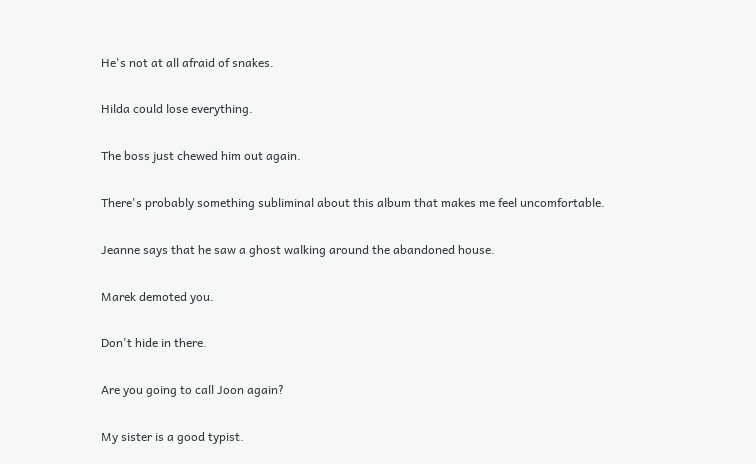He's not at all afraid of snakes.

Hilda could lose everything.

The boss just chewed him out again.

There's probably something subliminal about this album that makes me feel uncomfortable.

Jeanne says that he saw a ghost walking around the abandoned house.

Marek demoted you.

Don't hide in there.

Are you going to call Joon again?

My sister is a good typist.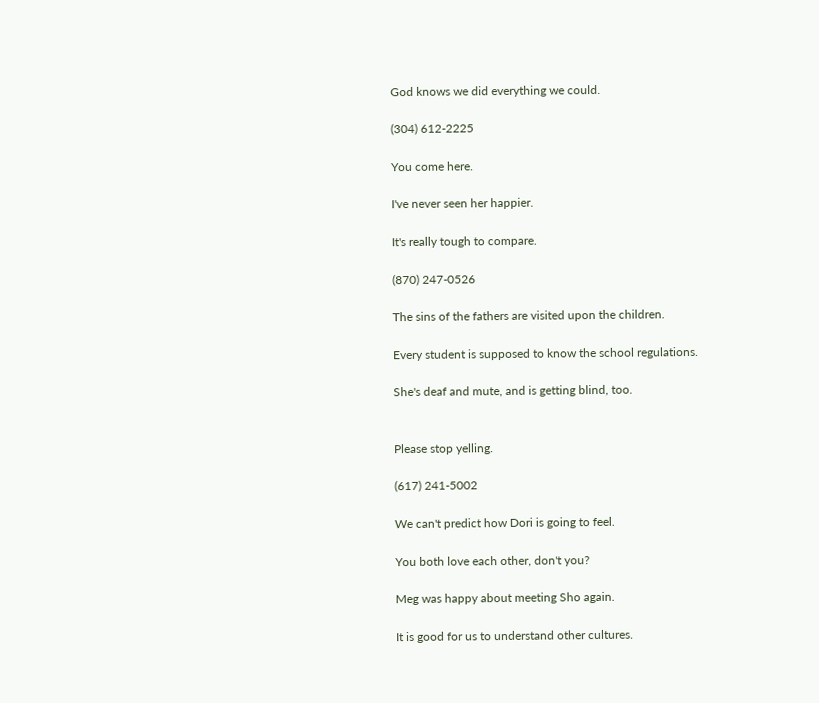God knows we did everything we could.

(304) 612-2225

You come here.

I've never seen her happier.

It's really tough to compare.

(870) 247-0526

The sins of the fathers are visited upon the children.

Every student is supposed to know the school regulations.

She's deaf and mute, and is getting blind, too.


Please stop yelling.

(617) 241-5002

We can't predict how Dori is going to feel.

You both love each other, don't you?

Meg was happy about meeting Sho again.

It is good for us to understand other cultures.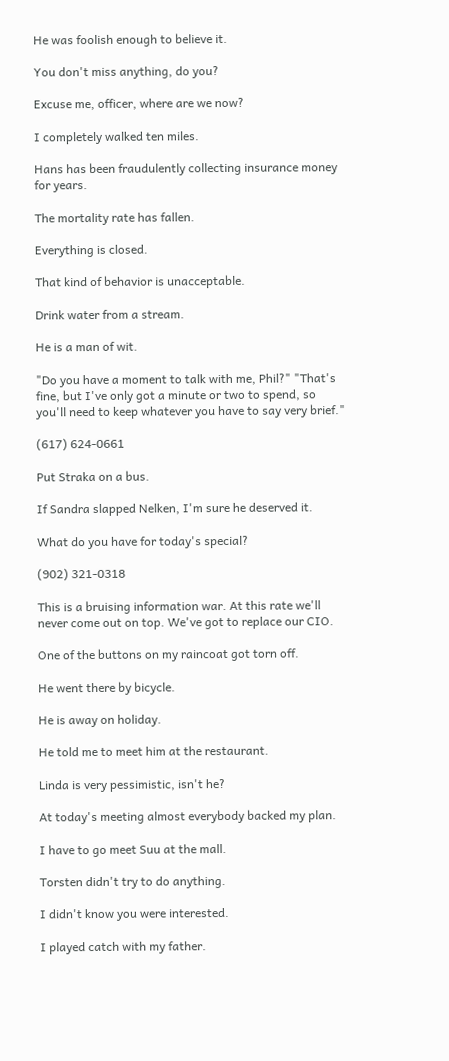He was foolish enough to believe it.

You don't miss anything, do you?

Excuse me, officer, where are we now?

I completely walked ten miles.

Hans has been fraudulently collecting insurance money for years.

The mortality rate has fallen.

Everything is closed.

That kind of behavior is unacceptable.

Drink water from a stream.

He is a man of wit.

"Do you have a moment to talk with me, Phil?" "That's fine, but I've only got a minute or two to spend, so you'll need to keep whatever you have to say very brief."

(617) 624-0661

Put Straka on a bus.

If Sandra slapped Nelken, I'm sure he deserved it.

What do you have for today's special?

(902) 321-0318

This is a bruising information war. At this rate we'll never come out on top. We've got to replace our CIO.

One of the buttons on my raincoat got torn off.

He went there by bicycle.

He is away on holiday.

He told me to meet him at the restaurant.

Linda is very pessimistic, isn't he?

At today's meeting almost everybody backed my plan.

I have to go meet Suu at the mall.

Torsten didn't try to do anything.

I didn't know you were interested.

I played catch with my father.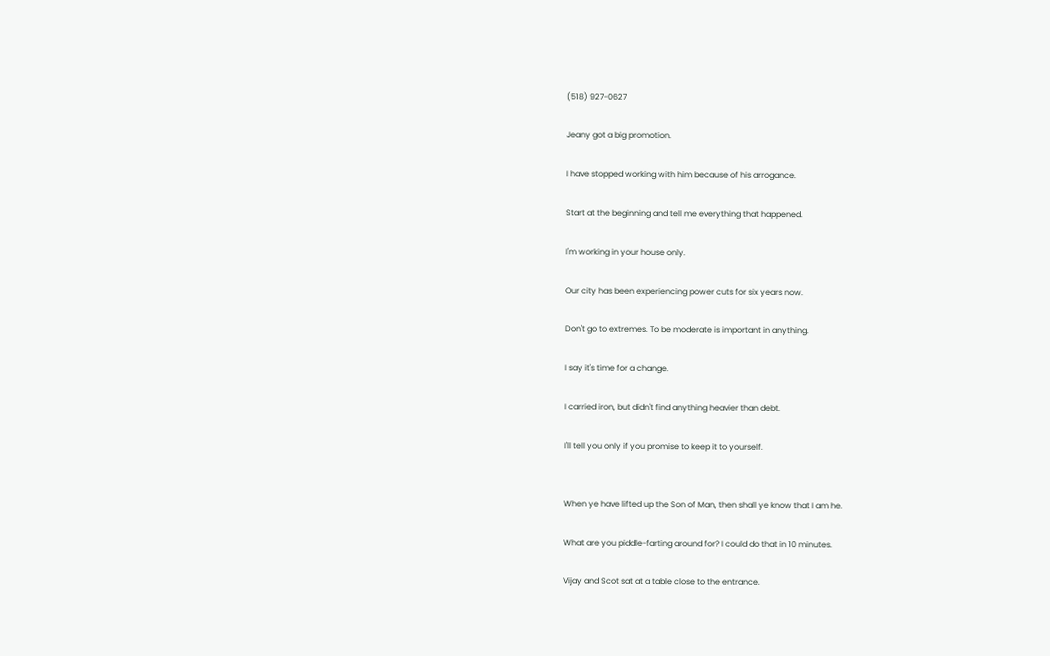(518) 927-0627

Jeany got a big promotion.

I have stopped working with him because of his arrogance.

Start at the beginning and tell me everything that happened.

I'm working in your house only.

Our city has been experiencing power cuts for six years now.

Don't go to extremes. To be moderate is important in anything.

I say it's time for a change.

I carried iron, but didn't find anything heavier than debt.

I'll tell you only if you promise to keep it to yourself.


When ye have lifted up the Son of Man, then shall ye know that I am he.

What are you piddle-farting around for? I could do that in 10 minutes.

Vijay and Scot sat at a table close to the entrance.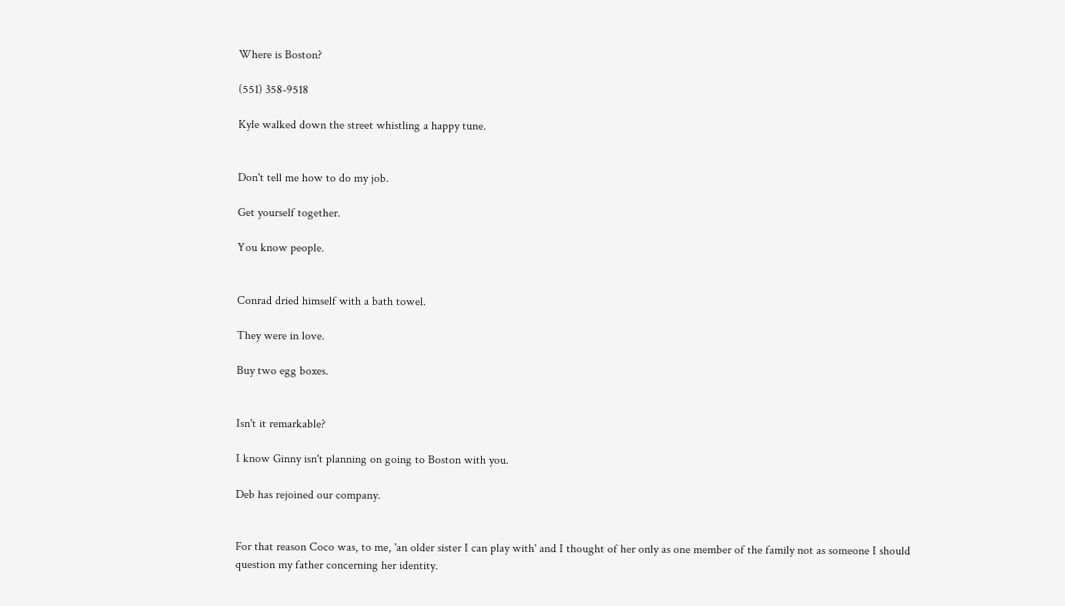Where is Boston?

(551) 358-9518

Kyle walked down the street whistling a happy tune.


Don't tell me how to do my job.

Get yourself together.

You know people.


Conrad dried himself with a bath towel.

They were in love.

Buy two egg boxes.


Isn't it remarkable?

I know Ginny isn't planning on going to Boston with you.

Deb has rejoined our company.


For that reason Coco was, to me, 'an older sister I can play with' and I thought of her only as one member of the family not as someone I should question my father concerning her identity.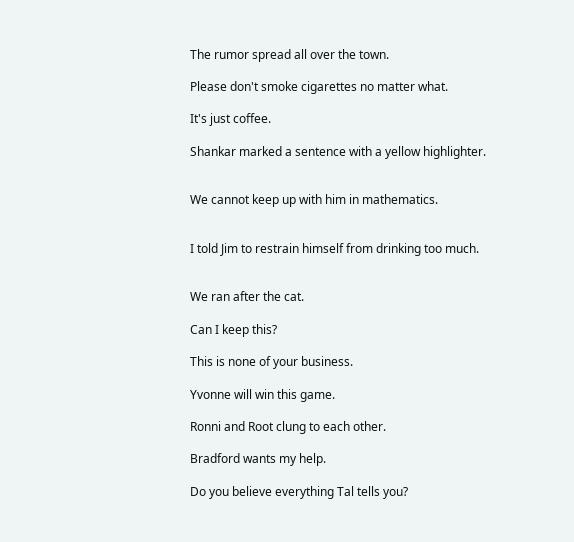The rumor spread all over the town.

Please don't smoke cigarettes no matter what.

It's just coffee.

Shankar marked a sentence with a yellow highlighter.


We cannot keep up with him in mathematics.


I told Jim to restrain himself from drinking too much.


We ran after the cat.

Can I keep this?

This is none of your business.

Yvonne will win this game.

Ronni and Root clung to each other.

Bradford wants my help.

Do you believe everything Tal tells you?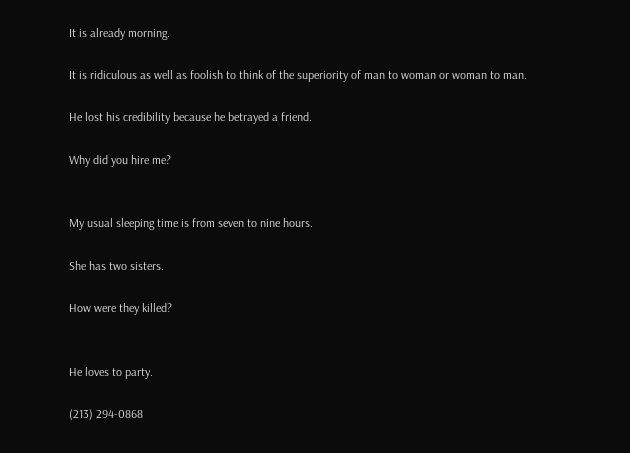It is already morning.

It is ridiculous as well as foolish to think of the superiority of man to woman or woman to man.

He lost his credibility because he betrayed a friend.

Why did you hire me?


My usual sleeping time is from seven to nine hours.

She has two sisters.

How were they killed?


He loves to party.

(213) 294-0868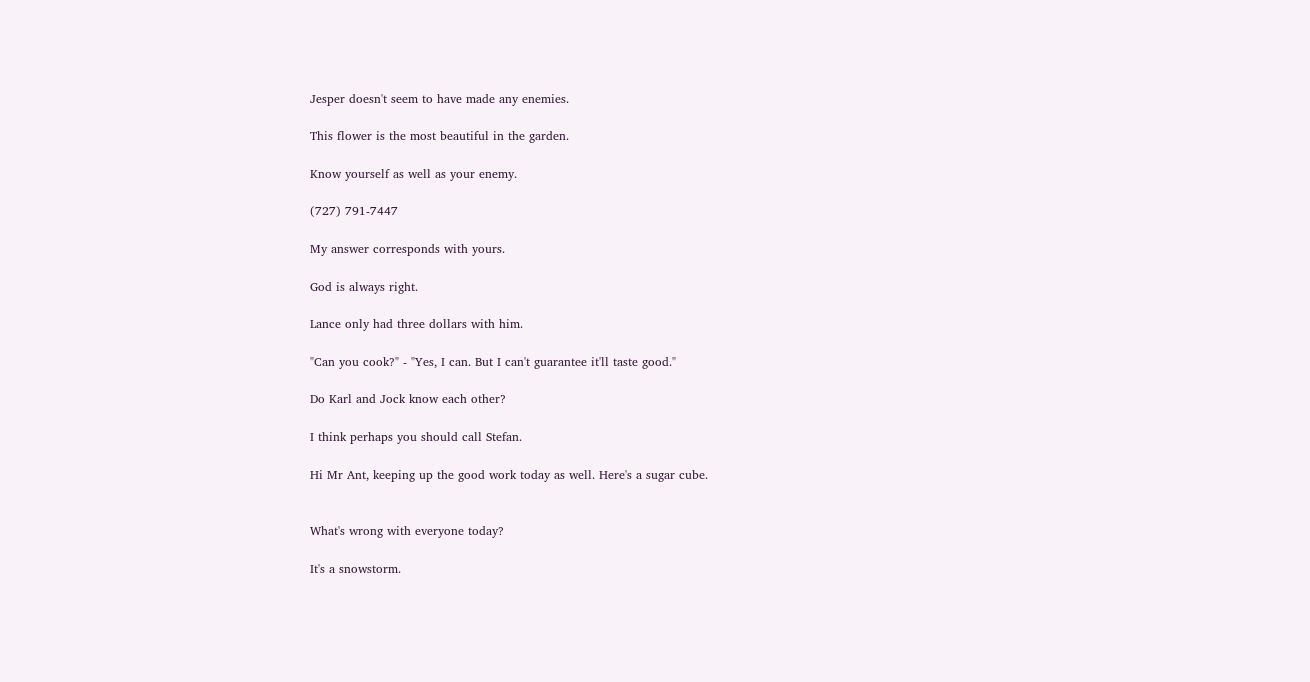Jesper doesn't seem to have made any enemies.

This flower is the most beautiful in the garden.

Know yourself as well as your enemy.

(727) 791-7447

My answer corresponds with yours.

God is always right.

Lance only had three dollars with him.

"Can you cook?" - "Yes, I can. But I can't guarantee it'll taste good."

Do Karl and Jock know each other?

I think perhaps you should call Stefan.

Hi Mr Ant, keeping up the good work today as well. Here's a sugar cube.


What's wrong with everyone today?

It's a snowstorm.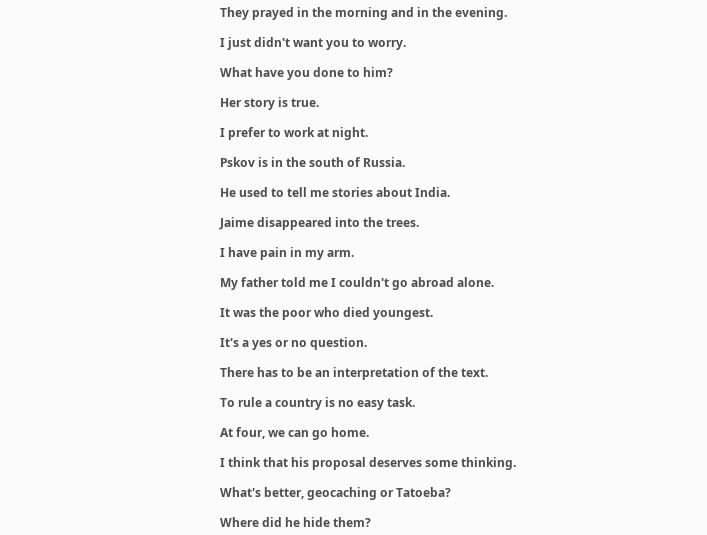They prayed in the morning and in the evening.

I just didn't want you to worry.

What have you done to him?

Her story is true.

I prefer to work at night.

Pskov is in the south of Russia.

He used to tell me stories about India.

Jaime disappeared into the trees.

I have pain in my arm.

My father told me I couldn't go abroad alone.

It was the poor who died youngest.

It's a yes or no question.

There has to be an interpretation of the text.

To rule a country is no easy task.

At four, we can go home.

I think that his proposal deserves some thinking.

What's better, geocaching or Tatoeba?

Where did he hide them?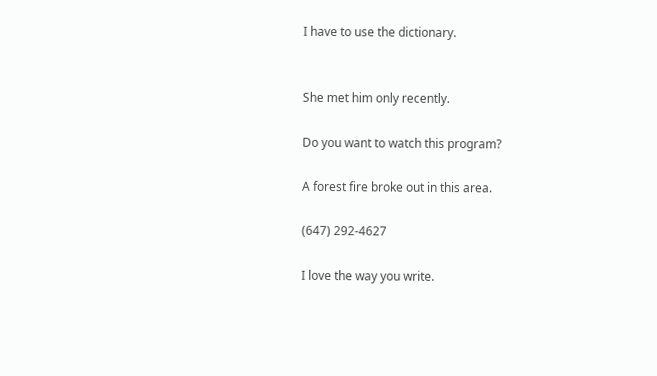I have to use the dictionary.


She met him only recently.

Do you want to watch this program?

A forest fire broke out in this area.

(647) 292-4627

I love the way you write.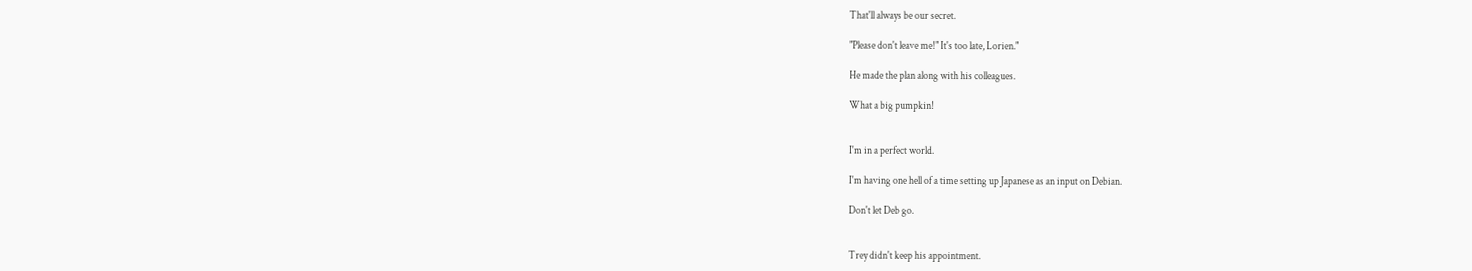That'll always be our secret.

"Please don't leave me!" It's too late, Lorien."

He made the plan along with his colleagues.

What a big pumpkin!


I'm in a perfect world.

I'm having one hell of a time setting up Japanese as an input on Debian.

Don't let Deb go.


Trey didn't keep his appointment.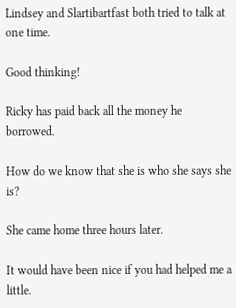Lindsey and Slartibartfast both tried to talk at one time.

Good thinking!

Ricky has paid back all the money he borrowed.

How do we know that she is who she says she is?

She came home three hours later.

It would have been nice if you had helped me a little.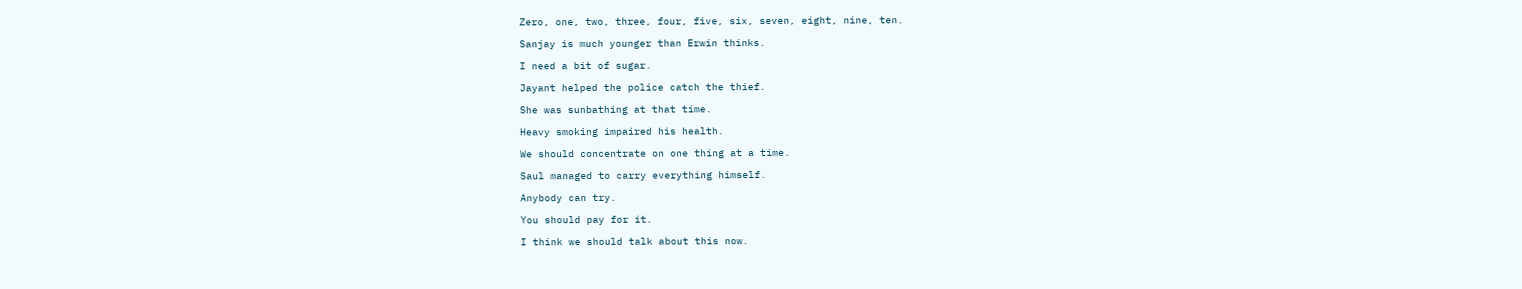Zero, one, two, three, four, five, six, seven, eight, nine, ten.

Sanjay is much younger than Erwin thinks.

I need a bit of sugar.

Jayant helped the police catch the thief.

She was sunbathing at that time.

Heavy smoking impaired his health.

We should concentrate on one thing at a time.

Saul managed to carry everything himself.

Anybody can try.

You should pay for it.

I think we should talk about this now.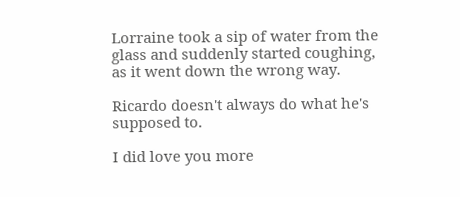Lorraine took a sip of water from the glass and suddenly started coughing, as it went down the wrong way.

Ricardo doesn't always do what he's supposed to.

I did love you more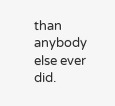than anybody else ever did.